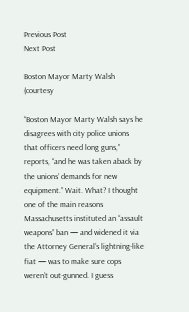Previous Post
Next Post

Boston Mayor Marty Walsh (courtesy

“Boston Mayor Marty Walsh says he disagrees with city police unions that officers need long guns,” reports, “and he was taken aback by the unions’ demands for new equipment.” Wait. What? I thought one of the main reasons Massachusetts instituted an “assault weapons” ban — and widened it via the Attorney General’s lightning-like fiat — was to make sure cops weren’t out-gunned. I guess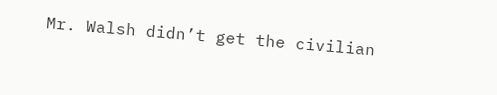Mr. Walsh didn’t get the civilian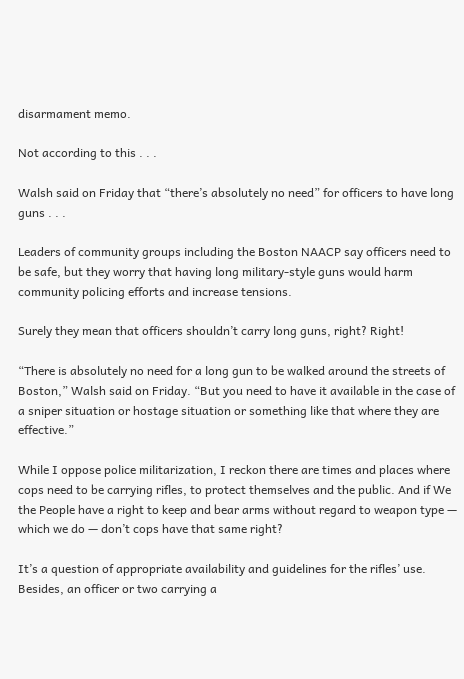disarmament memo.

Not according to this . . .

Walsh said on Friday that “there’s absolutely no need” for officers to have long guns . . .

Leaders of community groups including the Boston NAACP say officers need to be safe, but they worry that having long military-style guns would harm community policing efforts and increase tensions.

Surely they mean that officers shouldn’t carry long guns, right? Right!

“There is absolutely no need for a long gun to be walked around the streets of Boston,” Walsh said on Friday. “But you need to have it available in the case of a sniper situation or hostage situation or something like that where they are effective.”

While I oppose police militarization, I reckon there are times and places where cops need to be carrying rifles, to protect themselves and the public. And if We the People have a right to keep and bear arms without regard to weapon type — which we do — don’t cops have that same right?

It’s a question of appropriate availability and guidelines for the rifles’ use. Besides, an officer or two carrying a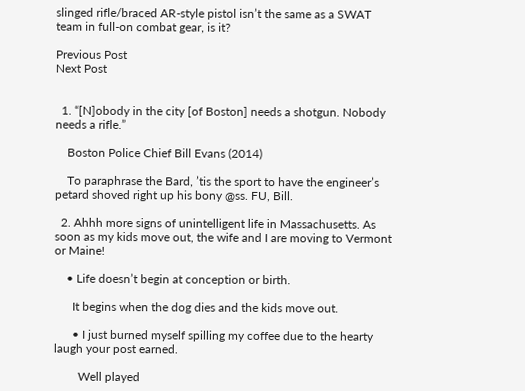slinged rifle/braced AR-style pistol isn’t the same as a SWAT team in full-on combat gear, is it?

Previous Post
Next Post


  1. “[N]obody in the city [of Boston] needs a shotgun. Nobody needs a rifle.”

    Boston Police Chief Bill Evans (2014)

    To paraphrase the Bard, ’tis the sport to have the engineer’s petard shoved right up his bony @ss. FU, Bill.

  2. Ahhh more signs of unintelligent life in Massachusetts. As soon as my kids move out, the wife and I are moving to Vermont or Maine!

    • Life doesn’t begin at conception or birth.

      It begins when the dog dies and the kids move out.

      • I just burned myself spilling my coffee due to the hearty laugh your post earned.

        Well played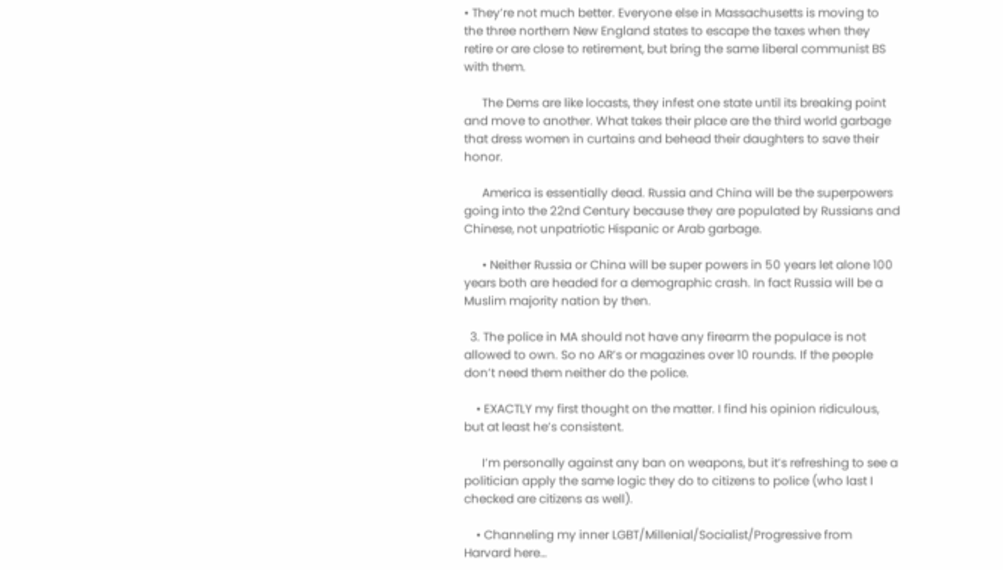• They’re not much better. Everyone else in Massachusetts is moving to the three northern New England states to escape the taxes when they retire or are close to retirement, but bring the same liberal communist BS with them.

      The Dems are like locasts, they infest one state until its breaking point and move to another. What takes their place are the third world garbage that dress women in curtains and behead their daughters to save their honor.

      America is essentially dead. Russia and China will be the superpowers going into the 22nd Century because they are populated by Russians and Chinese, not unpatriotic Hispanic or Arab garbage.

      • Neither Russia or China will be super powers in 50 years let alone 100 years both are headed for a demographic crash. In fact Russia will be a Muslim majority nation by then.

  3. The police in MA should not have any firearm the populace is not allowed to own. So no AR’s or magazines over 10 rounds. If the people don’t need them neither do the police.

    • EXACTLY my first thought on the matter. I find his opinion ridiculous, but at least he’s consistent.

      I’m personally against any ban on weapons, but it’s refreshing to see a politician apply the same logic they do to citizens to police (who last I checked are citizens as well).

    • Channeling my inner LGBT/Millenial/Socialist/Progressive from Harvard here…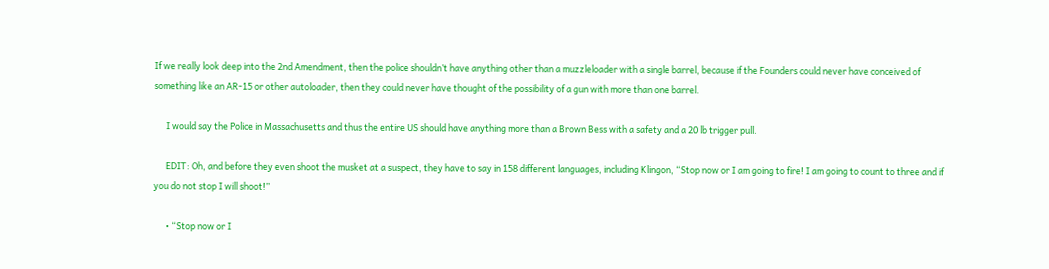If we really look deep into the 2nd Amendment, then the police shouldn’t have anything other than a muzzleloader with a single barrel, because if the Founders could never have conceived of something like an AR-15 or other autoloader, then they could never have thought of the possibility of a gun with more than one barrel.

      I would say the Police in Massachusetts and thus the entire US should have anything more than a Brown Bess with a safety and a 20 lb trigger pull.

      EDIT: Oh, and before they even shoot the musket at a suspect, they have to say in 158 different languages, including Klingon, “Stop now or I am going to fire! I am going to count to three and if you do not stop I will shoot!”

      • “Stop now or I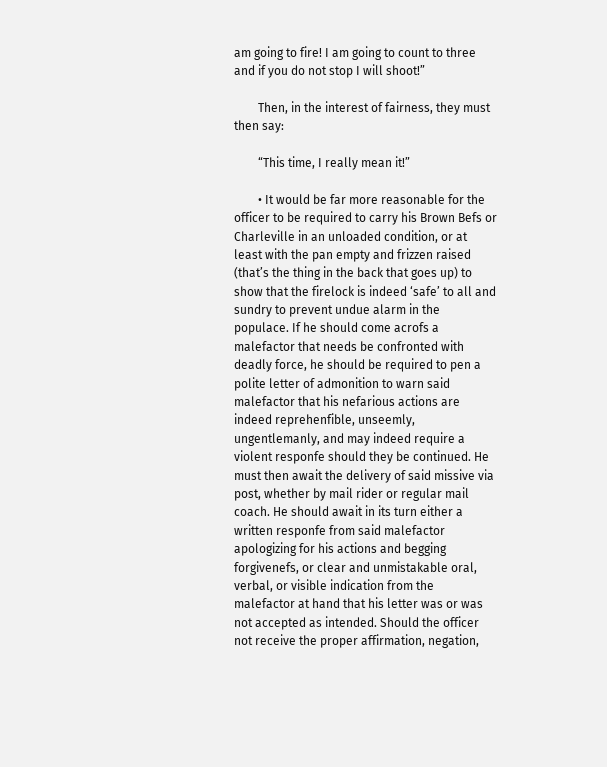am going to fire! I am going to count to three and if you do not stop I will shoot!”

        Then, in the interest of fairness, they must then say:

        “This time, I really mean it!”

        • It would be far more reasonable for the officer to be required to carry his Brown Befs or Charleville in an unloaded condition, or at least with the pan empty and frizzen raised (that’s the thing in the back that goes up) to show that the firelock is indeed ‘safe’ to all and sundry to prevent undue alarm in the populace. If he should come acrofs a malefactor that needs be confronted with deadly force, he should be required to pen a polite letter of admonition to warn said malefactor that his nefarious actions are indeed reprehenfible, unseemly, ungentlemanly, and may indeed require a violent responfe should they be continued. He must then await the delivery of said missive via post, whether by mail rider or regular mail coach. He should await in its turn either a written responfe from said malefactor apologizing for his actions and begging forgivenefs, or clear and unmistakable oral, verbal, or visible indication from the malefactor at hand that his letter was or was not accepted as intended. Should the officer not receive the proper affirmation, negation,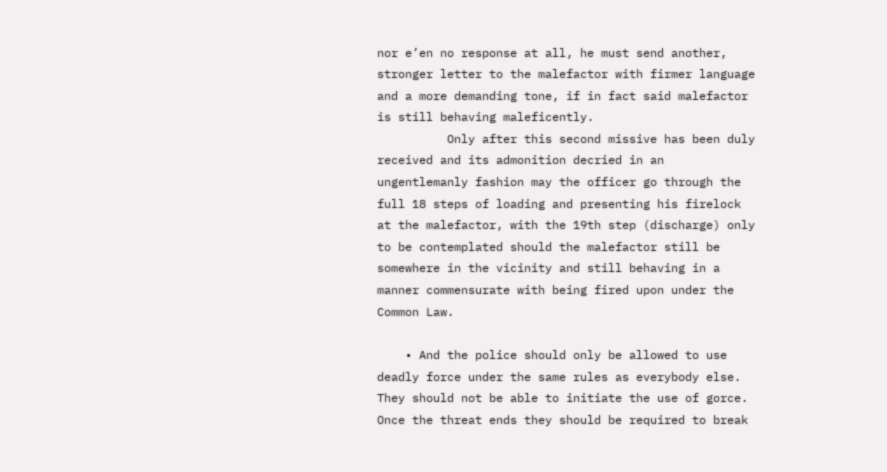nor e’en no response at all, he must send another, stronger letter to the malefactor with firmer language and a more demanding tone, if in fact said malefactor is still behaving maleficently.
          Only after this second missive has been duly received and its admonition decried in an ungentlemanly fashion may the officer go through the full 18 steps of loading and presenting his firelock at the malefactor, with the 19th step (discharge) only to be contemplated should the malefactor still be somewhere in the vicinity and still behaving in a manner commensurate with being fired upon under the Common Law.

    • And the police should only be allowed to use deadly force under the same rules as everybody else. They should not be able to initiate the use of gorce. Once the threat ends they should be required to break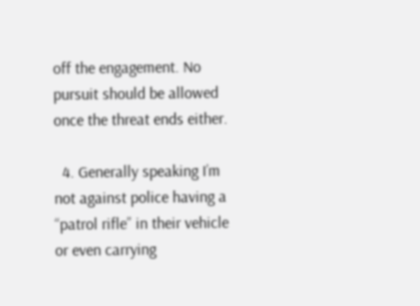off the engagement. No pursuit should be allowed once the threat ends either.

  4. Generally speaking I’m not against police having a “patrol rifle” in their vehicle or even carrying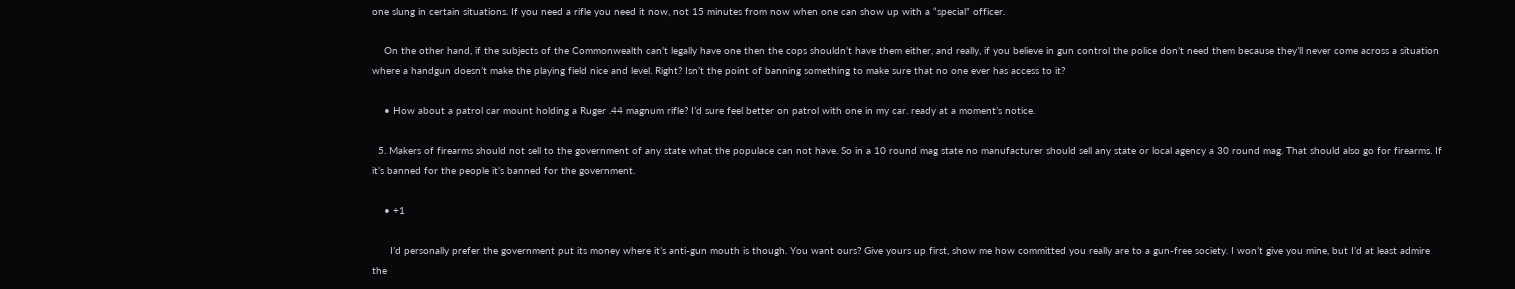one slung in certain situations. If you need a rifle you need it now, not 15 minutes from now when one can show up with a “special” officer.

    On the other hand, if the subjects of the Commonwealth can’t legally have one then the cops shouldn’t have them either, and really, if you believe in gun control the police don’t need them because they’ll never come across a situation where a handgun doesn’t make the playing field nice and level. Right? Isn’t the point of banning something to make sure that no one ever has access to it?

    • How about a patrol car mount holding a Ruger .44 magnum rifle? I’d sure feel better on patrol with one in my car. ready at a moment’s notice.

  5. Makers of firearms should not sell to the government of any state what the populace can not have. So in a 10 round mag state no manufacturer should sell any state or local agency a 30 round mag. That should also go for firearms. If it’s banned for the people it’s banned for the government.

    • +1

      I’d personally prefer the government put its money where it’s anti-gun mouth is though. You want ours? Give yours up first, show me how committed you really are to a gun-free society. I won’t give you mine, but I’d at least admire the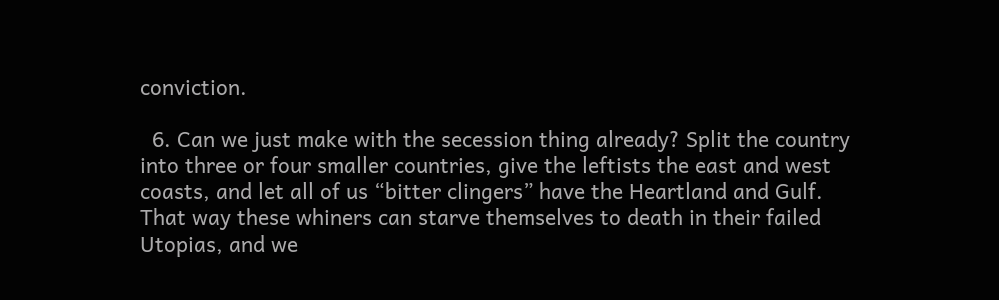conviction.

  6. Can we just make with the secession thing already? Split the country into three or four smaller countries, give the leftists the east and west coasts, and let all of us “bitter clingers” have the Heartland and Gulf. That way these whiners can starve themselves to death in their failed Utopias, and we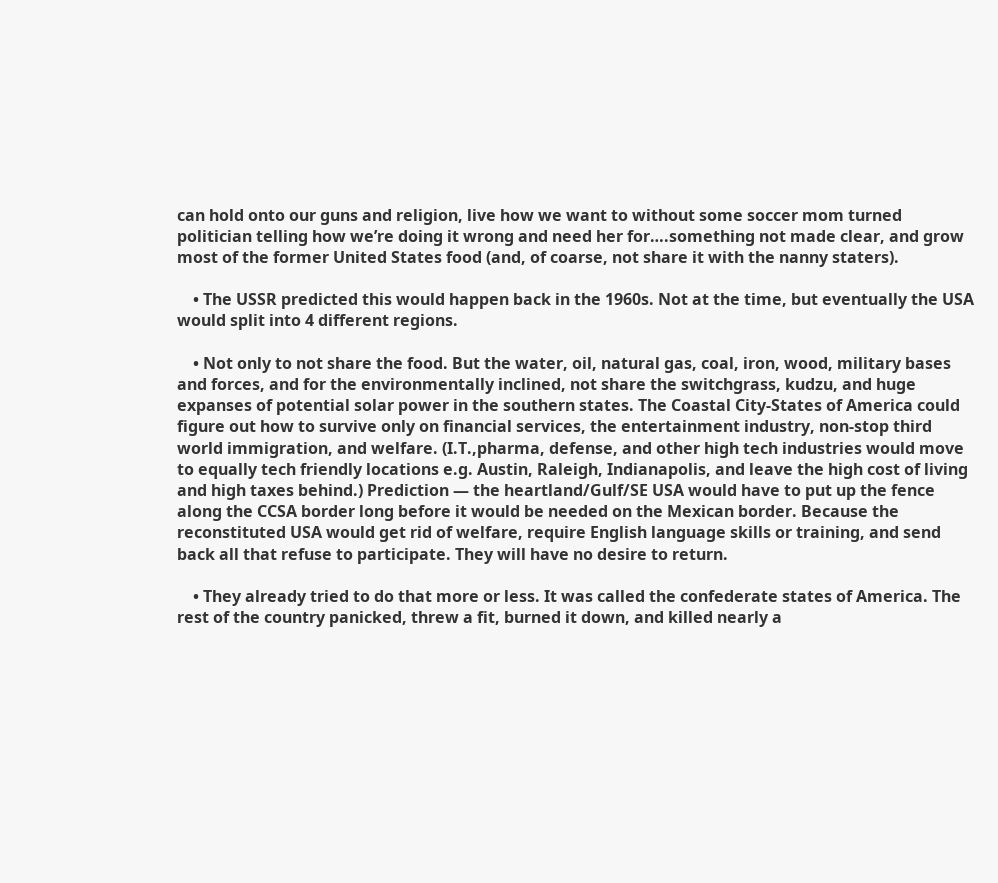can hold onto our guns and religion, live how we want to without some soccer mom turned politician telling how we’re doing it wrong and need her for….something not made clear, and grow most of the former United States food (and, of coarse, not share it with the nanny staters).

    • The USSR predicted this would happen back in the 1960s. Not at the time, but eventually the USA would split into 4 different regions.

    • Not only to not share the food. But the water, oil, natural gas, coal, iron, wood, military bases and forces, and for the environmentally inclined, not share the switchgrass, kudzu, and huge expanses of potential solar power in the southern states. The Coastal City-States of America could figure out how to survive only on financial services, the entertainment industry, non-stop third world immigration, and welfare. (I.T.,pharma, defense, and other high tech industries would move to equally tech friendly locations e.g. Austin, Raleigh, Indianapolis, and leave the high cost of living and high taxes behind.) Prediction — the heartland/Gulf/SE USA would have to put up the fence along the CCSA border long before it would be needed on the Mexican border. Because the reconstituted USA would get rid of welfare, require English language skills or training, and send back all that refuse to participate. They will have no desire to return.

    • They already tried to do that more or less. It was called the confederate states of America. The rest of the country panicked, threw a fit, burned it down, and killed nearly a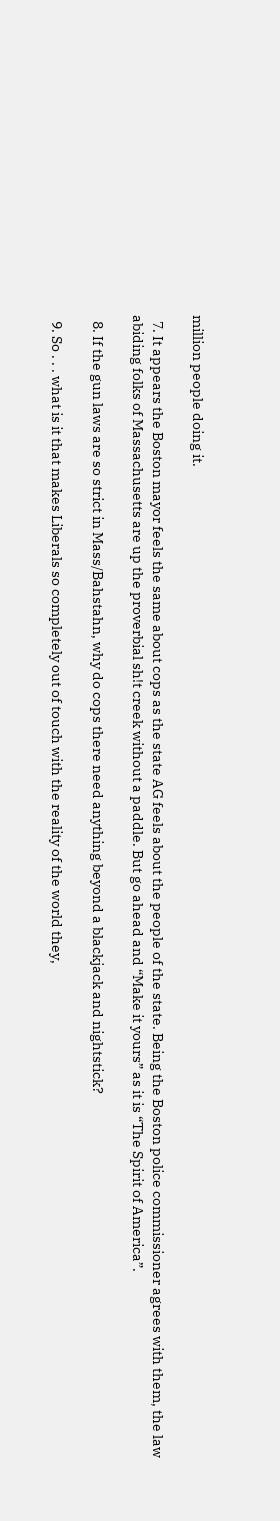million people doing it.

  7. It appears the Boston mayor feels the same about cops as the state AG feels about the people of the state. Being the Boston police commissioner agrees with them, the law abiding folks of Massachusetts are up the proverbial sh!t creek without a paddle. But go ahead and “Make it yours” as it is “The Spirit of America”.

  8. If the gun laws are so strict in Mass/Bahstahn, why do cops there need anything beyond a blackjack and nightstick?

  9. So . . . what is it that makes Liberals so completely out of touch with the reality of the world they,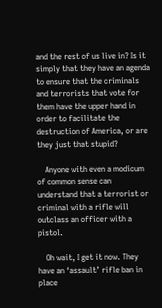and the rest of us live in? Is it simply that they have an agenda to ensure that the criminals and terrorists that vote for them have the upper hand in order to facilitate the destruction of America, or are they just that stupid?

    Anyone with even a modicum of common sense can understand that a terrorist or criminal with a rifle will outclass an officer with a pistol.

    Oh wait, I get it now. They have an ‘assault’ rifle ban in place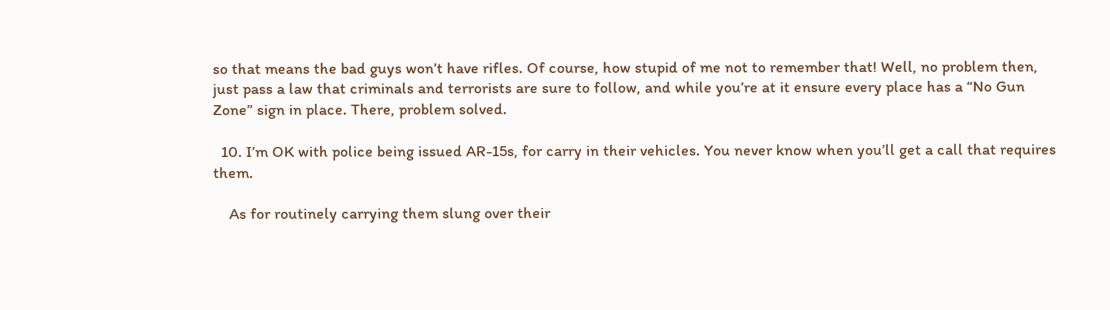so that means the bad guys won’t have rifles. Of course, how stupid of me not to remember that! Well, no problem then, just pass a law that criminals and terrorists are sure to follow, and while you’re at it ensure every place has a “No Gun Zone” sign in place. There, problem solved.

  10. I’m OK with police being issued AR-15s, for carry in their vehicles. You never know when you’ll get a call that requires them.

    As for routinely carrying them slung over their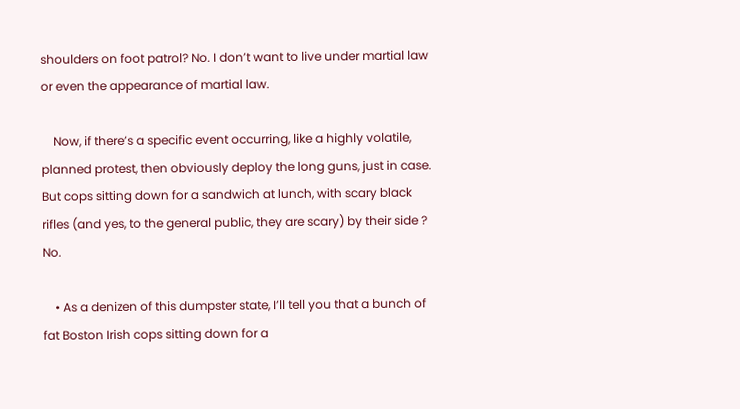shoulders on foot patrol? No. I don’t want to live under martial law or even the appearance of martial law.

    Now, if there’s a specific event occurring, like a highly volatile, planned protest, then obviously deploy the long guns, just in case. But cops sitting down for a sandwich at lunch, with scary black rifles (and yes, to the general public, they are scary) by their side ? No.

    • As a denizen of this dumpster state, I’ll tell you that a bunch of fat Boston Irish cops sitting down for a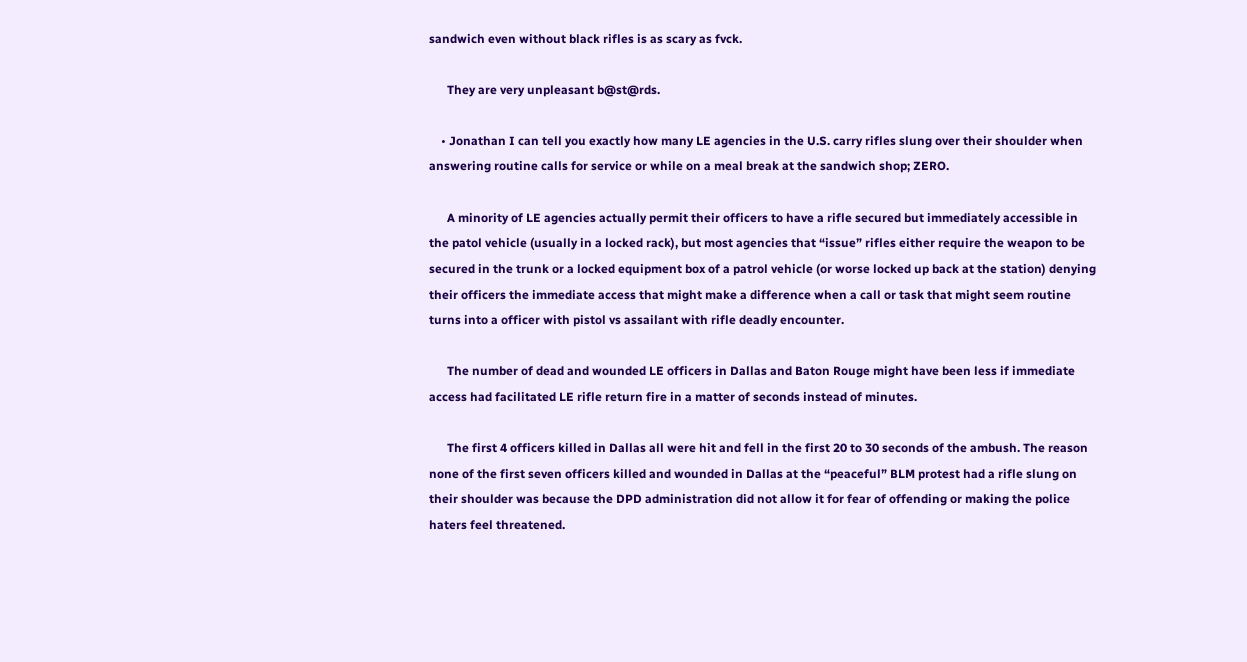sandwich even without black rifles is as scary as fvck.

      They are very unpleasant b@st@rds.

    • Jonathan I can tell you exactly how many LE agencies in the U.S. carry rifles slung over their shoulder when answering routine calls for service or while on a meal break at the sandwich shop; ZERO.

      A minority of LE agencies actually permit their officers to have a rifle secured but immediately accessible in the patol vehicle (usually in a locked rack), but most agencies that “issue” rifles either require the weapon to be secured in the trunk or a locked equipment box of a patrol vehicle (or worse locked up back at the station) denying their officers the immediate access that might make a difference when a call or task that might seem routine turns into a officer with pistol vs assailant with rifle deadly encounter.

      The number of dead and wounded LE officers in Dallas and Baton Rouge might have been less if immediate access had facilitated LE rifle return fire in a matter of seconds instead of minutes.

      The first 4 officers killed in Dallas all were hit and fell in the first 20 to 30 seconds of the ambush. The reason none of the first seven officers killed and wounded in Dallas at the “peaceful” BLM protest had a rifle slung on their shoulder was because the DPD administration did not allow it for fear of offending or making the police haters feel threatened.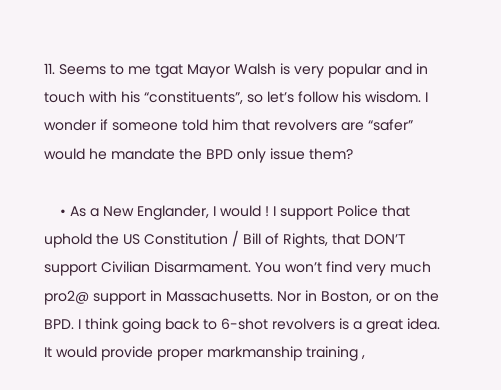11. Seems to me tgat Mayor Walsh is very popular and in touch with his “constituents”, so let’s follow his wisdom. I wonder if someone told him that revolvers are “safer” would he mandate the BPD only issue them?

    • As a New Englander, I would ! I support Police that uphold the US Constitution / Bill of Rights, that DON’T support Civilian Disarmament. You won’t find very much pro2@ support in Massachusetts. Nor in Boston, or on the BPD. I think going back to 6-shot revolvers is a great idea. It would provide proper markmanship training ,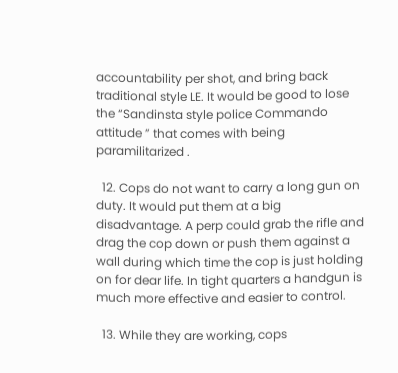accountability per shot, and bring back traditional style LE. It would be good to lose the “Sandinsta style police Commando attitude ” that comes with being paramilitarized .

  12. Cops do not want to carry a long gun on duty. It would put them at a big disadvantage. A perp could grab the rifle and drag the cop down or push them against a wall during which time the cop is just holding on for dear life. In tight quarters a handgun is much more effective and easier to control.

  13. While they are working, cops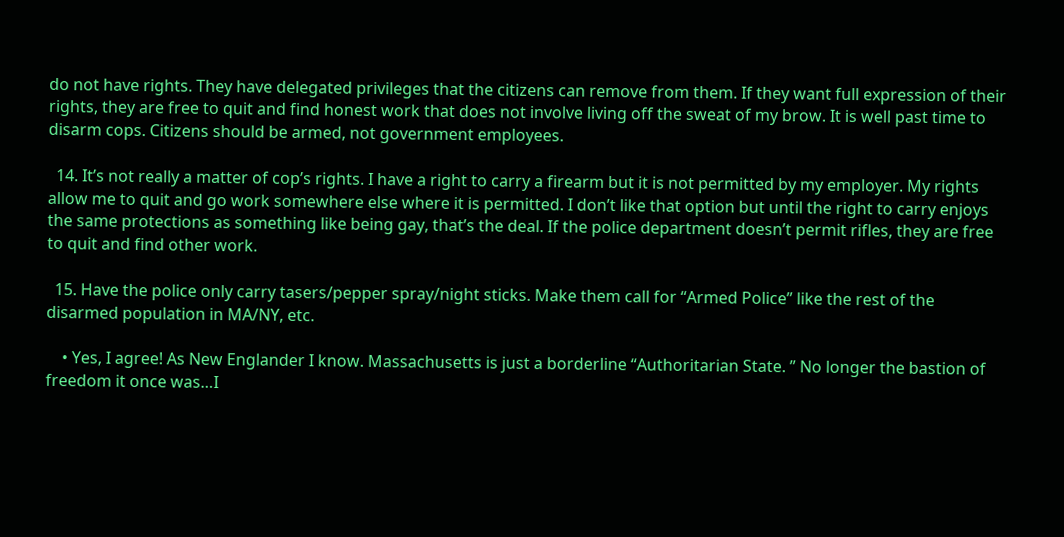do not have rights. They have delegated privileges that the citizens can remove from them. If they want full expression of their rights, they are free to quit and find honest work that does not involve living off the sweat of my brow. It is well past time to disarm cops. Citizens should be armed, not government employees.

  14. It’s not really a matter of cop’s rights. I have a right to carry a firearm but it is not permitted by my employer. My rights allow me to quit and go work somewhere else where it is permitted. I don’t like that option but until the right to carry enjoys the same protections as something like being gay, that’s the deal. If the police department doesn’t permit rifles, they are free to quit and find other work.

  15. Have the police only carry tasers/pepper spray/night sticks. Make them call for “Armed Police” like the rest of the disarmed population in MA/NY, etc.

    • Yes, I agree! As New Englander I know. Massachusetts is just a borderline “Authoritarian State. ” No longer the bastion of freedom it once was…I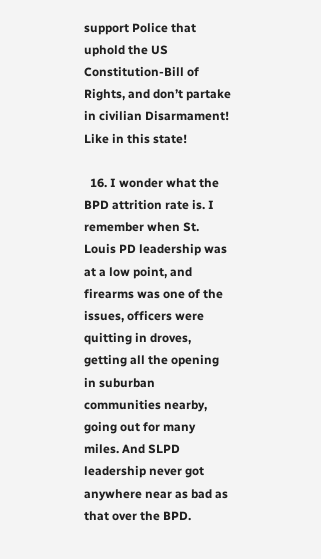support Police that uphold the US Constitution-Bill of Rights, and don’t partake in civilian Disarmament! Like in this state!

  16. I wonder what the BPD attrition rate is. I remember when St. Louis PD leadership was at a low point, and firearms was one of the issues, officers were quitting in droves, getting all the opening in suburban communities nearby, going out for many miles. And SLPD leadership never got anywhere near as bad as that over the BPD.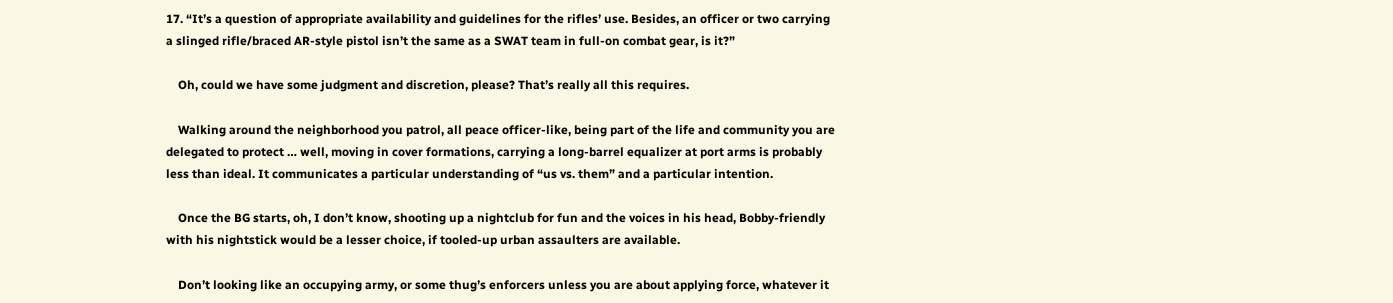17. “It’s a question of appropriate availability and guidelines for the rifles’ use. Besides, an officer or two carrying a slinged rifle/braced AR-style pistol isn’t the same as a SWAT team in full-on combat gear, is it?”

    Oh, could we have some judgment and discretion, please? That’s really all this requires.

    Walking around the neighborhood you patrol, all peace officer-like, being part of the life and community you are delegated to protect … well, moving in cover formations, carrying a long-barrel equalizer at port arms is probably less than ideal. It communicates a particular understanding of “us vs. them” and a particular intention.

    Once the BG starts, oh, I don’t know, shooting up a nightclub for fun and the voices in his head, Bobby-friendly with his nightstick would be a lesser choice, if tooled-up urban assaulters are available.

    Don’t looking like an occupying army, or some thug’s enforcers unless you are about applying force, whatever it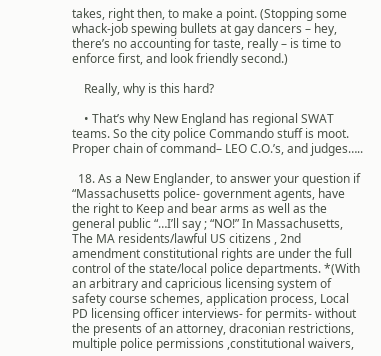takes, right then, to make a point. (Stopping some whack-job spewing bullets at gay dancers – hey, there’s no accounting for taste, really – is time to enforce first, and look friendly second.)

    Really, why is this hard?

    • That’s why New England has regional SWAT teams. So the city police Commando stuff is moot. Proper chain of command– LEO C.O.’s, and judges…..

  18. As a New Englander, to answer your question if “Massachusetts police- government agents, have the right to Keep and bear arms as well as the general public “…I’ll say ; “NO!” In Massachusetts, The MA residents/lawful US citizens , 2nd amendment constitutional rights are under the full control of the state/local police departments. *(With an arbitrary and capricious licensing system of safety course schemes, application process, Local PD licensing officer interviews- for permits- without the presents of an attorney, draconian restrictions, multiple police permissions ,constitutional waivers,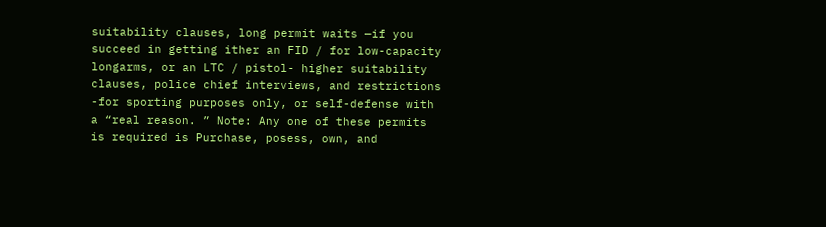suitability clauses, long permit waits —if you succeed in getting ither an FID / for low-capacity longarms, or an LTC / pistol- higher suitability clauses, police chief interviews, and restrictions -for sporting purposes only, or self-defense with a “real reason. ” Note: Any one of these permits is required is Purchase, posess, own, and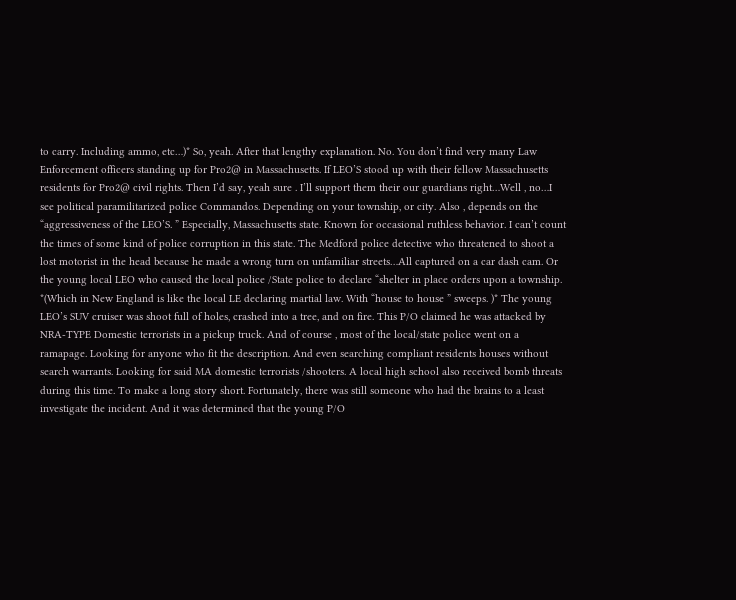to carry. Including ammo, etc…)* So, yeah. After that lengthy explanation. No. You don’t find very many Law Enforcement officers standing up for Pro2@ in Massachusetts. If LEO’S stood up with their fellow Massachusetts residents for Pro2@ civil rights. Then I’d say, yeah sure . I’ll support them their our guardians right…Well , no…I see political paramilitarized police Commandos. Depending on your township, or city. Also , depends on the “aggressiveness of the LEO’S. ” Especially, Massachusetts state. Known for occasional ruthless behavior. I can’t count the times of some kind of police corruption in this state. The Medford police detective who threatened to shoot a lost motorist in the head because he made a wrong turn on unfamiliar streets…All captured on a car dash cam. Or the young local LEO who caused the local police /State police to declare “shelter in place orders upon a township. *(Which in New England is like the local LE declaring martial law. With “house to house ” sweeps. )* The young LEO’s SUV cruiser was shoot full of holes, crashed into a tree, and on fire. This P/O claimed he was attacked by NRA-TYPE Domestic terrorists in a pickup truck. And of course , most of the local/state police went on a ramapage. Looking for anyone who fit the description. And even searching compliant residents houses without search warrants. Looking for said MA domestic terrorists /shooters. A local high school also received bomb threats during this time. To make a long story short. Fortunately, there was still someone who had the brains to a least investigate the incident. And it was determined that the young P/O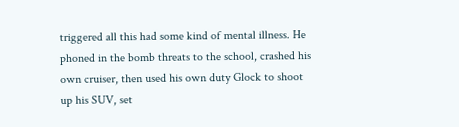triggered all this had some kind of mental illness. He phoned in the bomb threats to the school, crashed his own cruiser, then used his own duty Glock to shoot up his SUV, set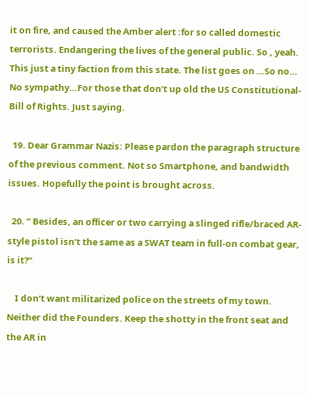it on fire, and caused the Amber alert :for so called domestic terrorists. Endangering the lives of the general public. So , yeah. This just a tiny faction from this state. The list goes on …So no… No sympathy…For those that don’t up old the US Constitutional-Bill of Rights. Just saying.

  19. Dear Grammar Nazis: Please pardon the paragraph structure of the previous comment. Not so Smartphone, and bandwidth issues. Hopefully the point is brought across.

  20. ” Besides, an officer or two carrying a slinged rifle/braced AR-style pistol isn’t the same as a SWAT team in full-on combat gear, is it?”

    I don’t want militarized police on the streets of my town. Neither did the Founders. Keep the shotty in the front seat and the AR in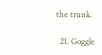the trunk.

  21. Goggle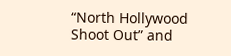“North Hollywood Shoot Out” and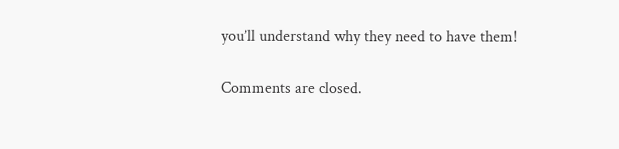you’ll understand why they need to have them!

Comments are closed.